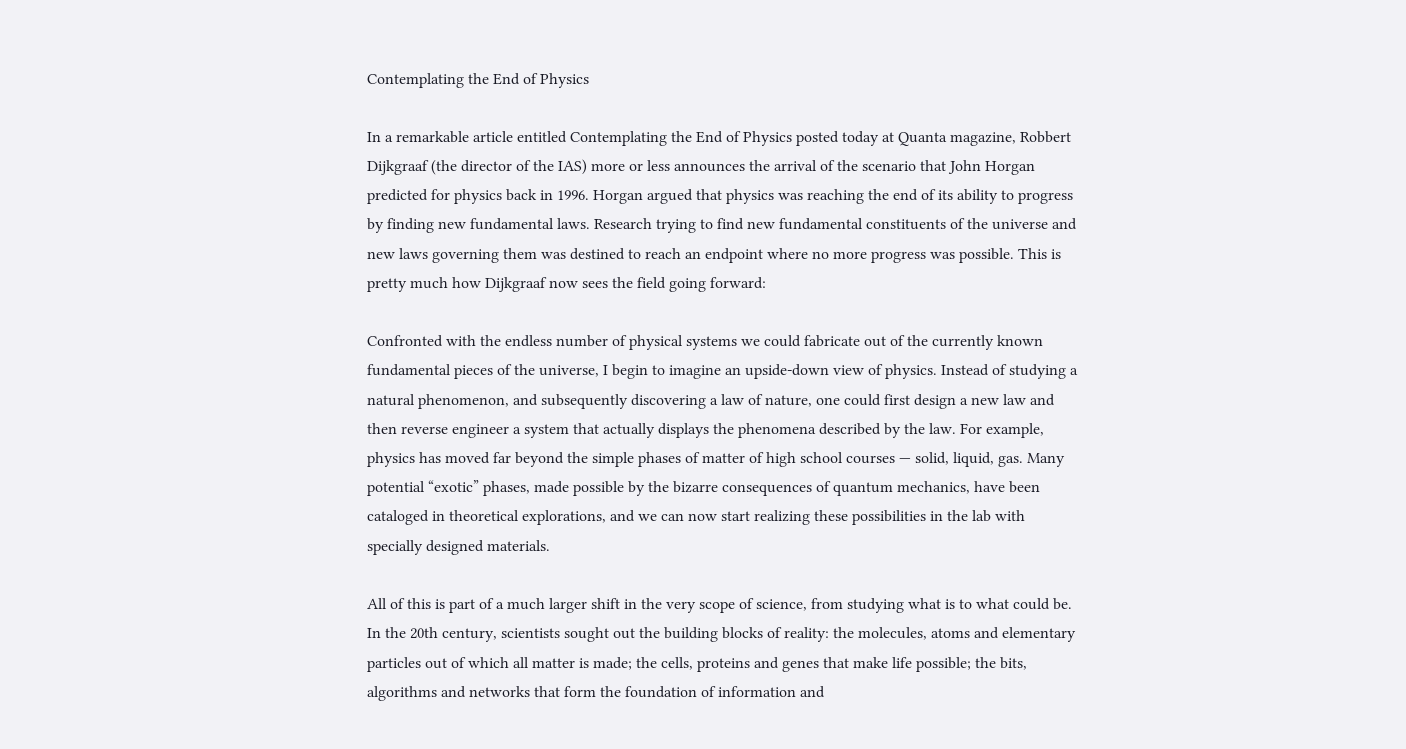Contemplating the End of Physics

In a remarkable article entitled Contemplating the End of Physics posted today at Quanta magazine, Robbert Dijkgraaf (the director of the IAS) more or less announces the arrival of the scenario that John Horgan predicted for physics back in 1996. Horgan argued that physics was reaching the end of its ability to progress by finding new fundamental laws. Research trying to find new fundamental constituents of the universe and new laws governing them was destined to reach an endpoint where no more progress was possible. This is pretty much how Dijkgraaf now sees the field going forward:

Confronted with the endless number of physical systems we could fabricate out of the currently known fundamental pieces of the universe, I begin to imagine an upside-down view of physics. Instead of studying a natural phenomenon, and subsequently discovering a law of nature, one could first design a new law and then reverse engineer a system that actually displays the phenomena described by the law. For example, physics has moved far beyond the simple phases of matter of high school courses — solid, liquid, gas. Many potential “exotic” phases, made possible by the bizarre consequences of quantum mechanics, have been cataloged in theoretical explorations, and we can now start realizing these possibilities in the lab with specially designed materials.

All of this is part of a much larger shift in the very scope of science, from studying what is to what could be. In the 20th century, scientists sought out the building blocks of reality: the molecules, atoms and elementary particles out of which all matter is made; the cells, proteins and genes that make life possible; the bits, algorithms and networks that form the foundation of information and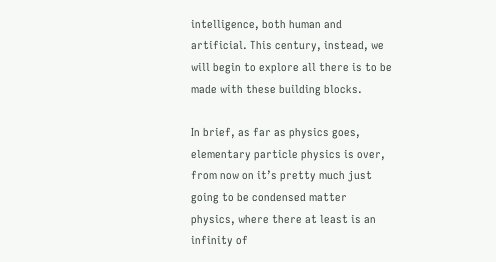intelligence, both human and artificial. This century, instead, we will begin to explore all there is to be made with these building blocks.

In brief, as far as physics goes, elementary particle physics is over, from now on it’s pretty much just going to be condensed matter physics, where there at least is an infinity of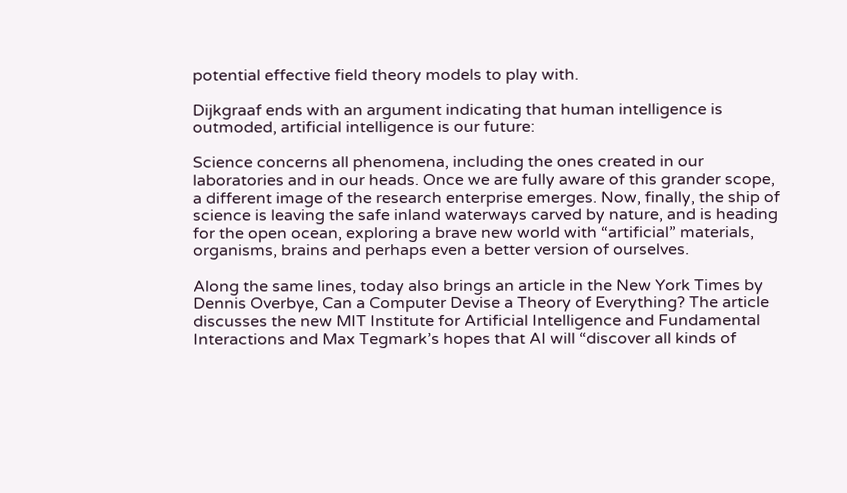potential effective field theory models to play with.

Dijkgraaf ends with an argument indicating that human intelligence is outmoded, artificial intelligence is our future:

Science concerns all phenomena, including the ones created in our laboratories and in our heads. Once we are fully aware of this grander scope, a different image of the research enterprise emerges. Now, finally, the ship of science is leaving the safe inland waterways carved by nature, and is heading for the open ocean, exploring a brave new world with “artificial” materials, organisms, brains and perhaps even a better version of ourselves.

Along the same lines, today also brings an article in the New York Times by Dennis Overbye, Can a Computer Devise a Theory of Everything? The article discusses the new MIT Institute for Artificial Intelligence and Fundamental Interactions and Max Tegmark’s hopes that AI will “discover all kinds of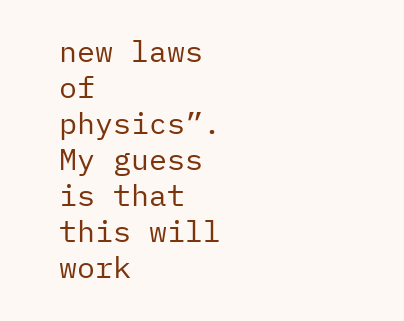new laws of physics”. My guess is that this will work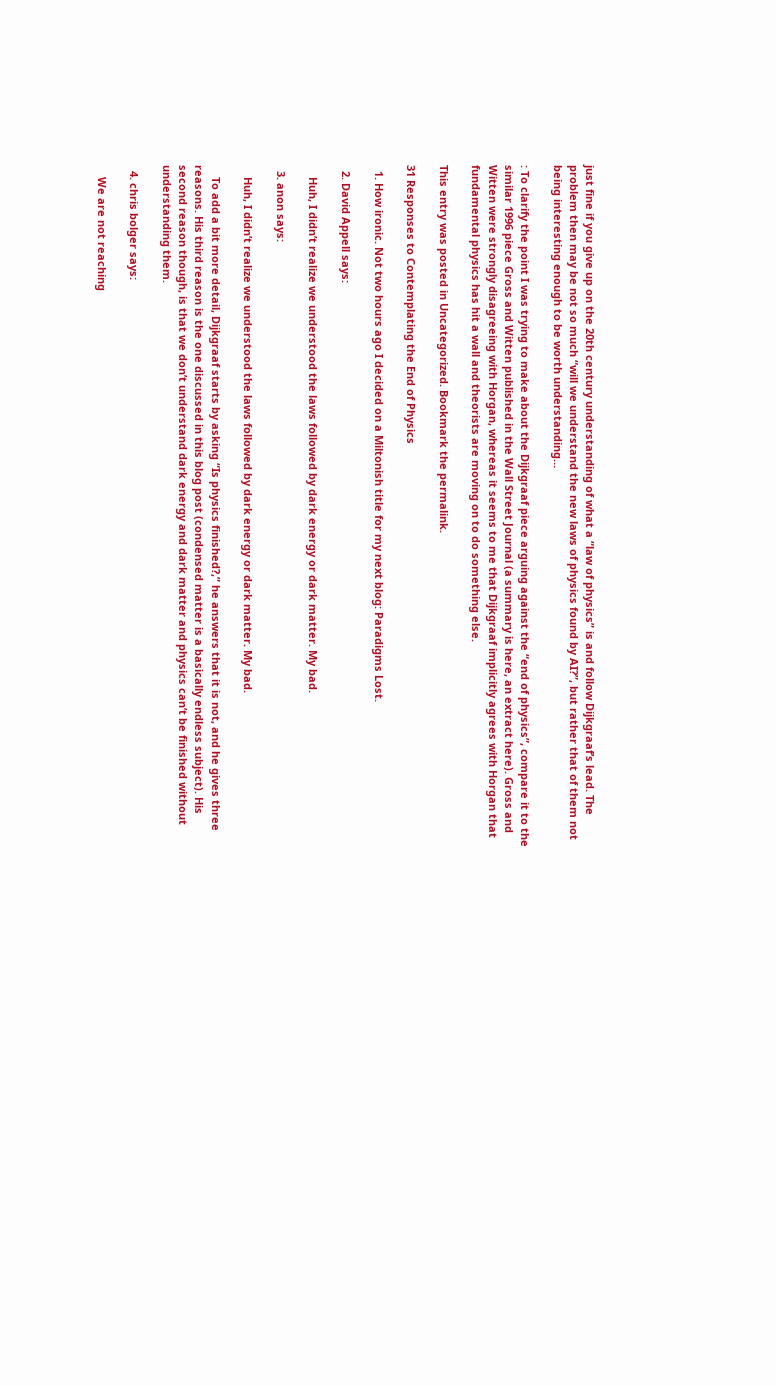just fine if you give up on the 20th century understanding of what a “law of physics” is and follow Dijkgraaf’s lead. The problem then may be not so much “will we understand the new laws of physics found by AI?”, but rather that of them not being interesting enough to be worth understanding…

: To clarify the point I was trying to make about the Dijkgraaf piece arguing against the “end of physics”, compare it to the similar 1996 piece Gross and Witten published in the Wall Street Journal (a summary is here, an extract here). Gross and Witten were strongly disagreeing with Horgan, whereas it seems to me that Dijkgraaf implicitly agrees with Horgan that fundamental physics has hit a wall and theorists are moving on to do something else.

This entry was posted in Uncategorized. Bookmark the permalink.

31 Responses to Contemplating the End of Physics

  1. How ironic. Not two hours ago I decided on a Miltonish title for my next blog: Paradigms Lost.

  2. David Appell says:

    Huh, I didn’t realize we understood the laws followed by dark energy or dark matter. My bad.

  3. anon says:

    Huh, I didn’t realize we understood the laws followed by dark energy or dark matter. My bad.

    To add a bit more detail, Dijkgraaf starts by asking “Is physics finished?,” he answers that it is not, and he gives three reasons. His third reason is the one discussed in this blog post (condensed matter is a basically endless subject). His second reason though, is that we don’t understand dark energy and dark matter and physics can’t be finished without understanding them.

  4. chris bolger says:

    We are not reaching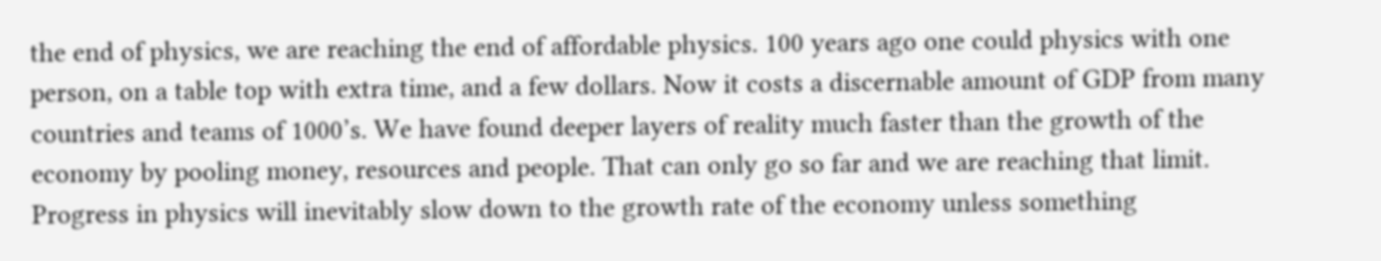the end of physics, we are reaching the end of affordable physics. 100 years ago one could physics with one person, on a table top with extra time, and a few dollars. Now it costs a discernable amount of GDP from many countries and teams of 1000’s. We have found deeper layers of reality much faster than the growth of the economy by pooling money, resources and people. That can only go so far and we are reaching that limit. Progress in physics will inevitably slow down to the growth rate of the economy unless something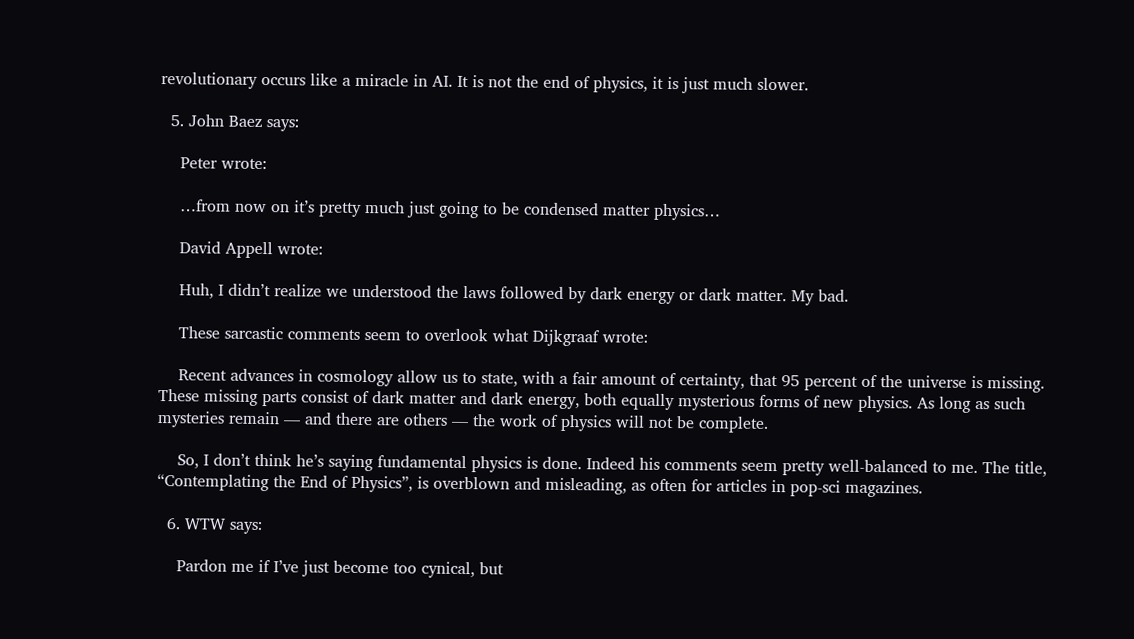revolutionary occurs like a miracle in AI. It is not the end of physics, it is just much slower.

  5. John Baez says:

    Peter wrote:

    …from now on it’s pretty much just going to be condensed matter physics…

    David Appell wrote:

    Huh, I didn’t realize we understood the laws followed by dark energy or dark matter. My bad.

    These sarcastic comments seem to overlook what Dijkgraaf wrote:

    Recent advances in cosmology allow us to state, with a fair amount of certainty, that 95 percent of the universe is missing. These missing parts consist of dark matter and dark energy, both equally mysterious forms of new physics. As long as such mysteries remain — and there are others — the work of physics will not be complete.

    So, I don’t think he’s saying fundamental physics is done. Indeed his comments seem pretty well-balanced to me. The title, “Contemplating the End of Physics”, is overblown and misleading, as often for articles in pop-sci magazines.

  6. WTW says:

    Pardon me if I’ve just become too cynical, but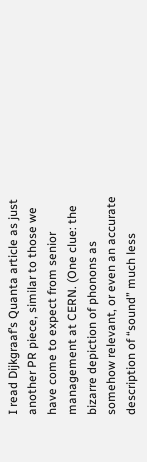I read Dijkgraaf’s Quanta article as just another PR piece, similar to those we have come to expect from senior management at CERN. (One clue: the bizarre depiction of phonons as somehow relevant, or even an accurate description of “sound” much less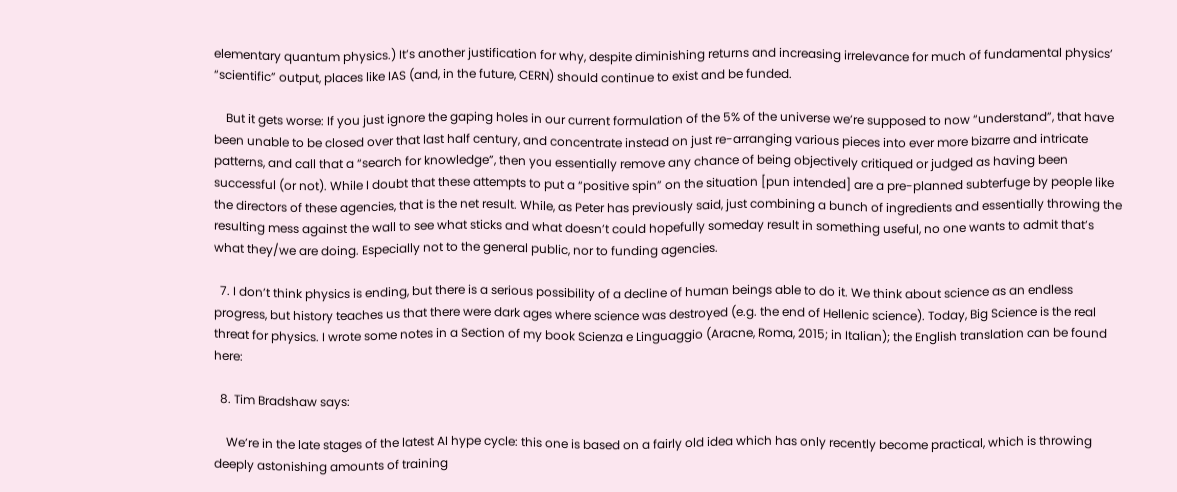elementary quantum physics.) It’s another justification for why, despite diminishing returns and increasing irrelevance for much of fundamental physics’ “scientific” output, places like IAS (and, in the future, CERN) should continue to exist and be funded.

    But it gets worse: If you just ignore the gaping holes in our current formulation of the 5% of the universe we’re supposed to now “understand”, that have been unable to be closed over that last half century, and concentrate instead on just re-arranging various pieces into ever more bizarre and intricate patterns, and call that a “search for knowledge”, then you essentially remove any chance of being objectively critiqued or judged as having been successful (or not). While I doubt that these attempts to put a “positive spin” on the situation [pun intended] are a pre-planned subterfuge by people like the directors of these agencies, that is the net result. While, as Peter has previously said, just combining a bunch of ingredients and essentially throwing the resulting mess against the wall to see what sticks and what doesn’t could hopefully someday result in something useful, no one wants to admit that’s what they/we are doing. Especially not to the general public, nor to funding agencies.

  7. I don’t think physics is ending, but there is a serious possibility of a decline of human beings able to do it. We think about science as an endless progress, but history teaches us that there were dark ages where science was destroyed (e.g. the end of Hellenic science). Today, Big Science is the real threat for physics. I wrote some notes in a Section of my book Scienza e Linguaggio (Aracne, Roma, 2015; in Italian); the English translation can be found here:

  8. Tim Bradshaw says:

    We’re in the late stages of the latest AI hype cycle: this one is based on a fairly old idea which has only recently become practical, which is throwing deeply astonishing amounts of training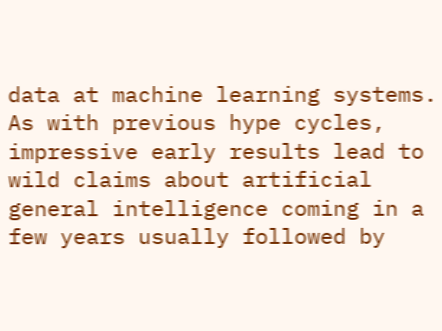data at machine learning systems. As with previous hype cycles, impressive early results lead to wild claims about artificial general intelligence coming in a few years usually followed by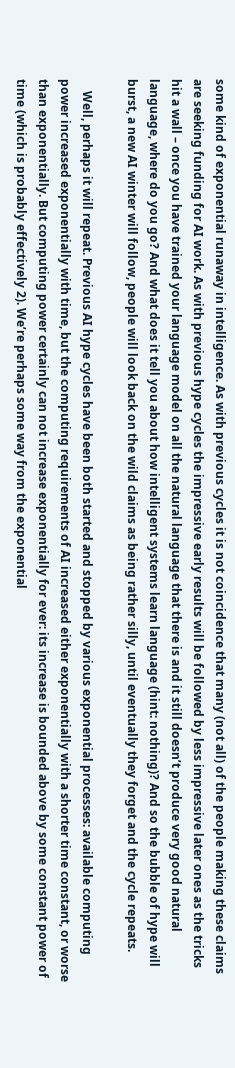some kind of exponential runaway in intelligence. As with previous cycles it is not coincidence that many (not all) of the people making these claims are seeking funding for AI work. As with previous hype cycles the impressive early results will be followed by less impressive later ones as the tricks hit a wall – once you have trained your language model on all the natural language that there is and it still doesn’t produce very good natural language, where do you go? And what does it tell you about how intelligent systems learn language (hint: nothing)? And so the bubble of hype will burst, a new AI winter will follow, people will look back on the wild claims as being rather silly, until eventually they forget and the cycle repeats.

    Well, perhaps it will repeat. Previous AI hype cycles have been both started and stopped by various exponential processes: available computing power increased exponentially with time, but the computing requirements of AI increased either exponentially with a shorter time constant, or worse than exponentially. But computing power certainly can not increase exponentially for ever: its increase is bounded above by some constant power of time (which is probably effectively 2). We’re perhaps some way from the exponential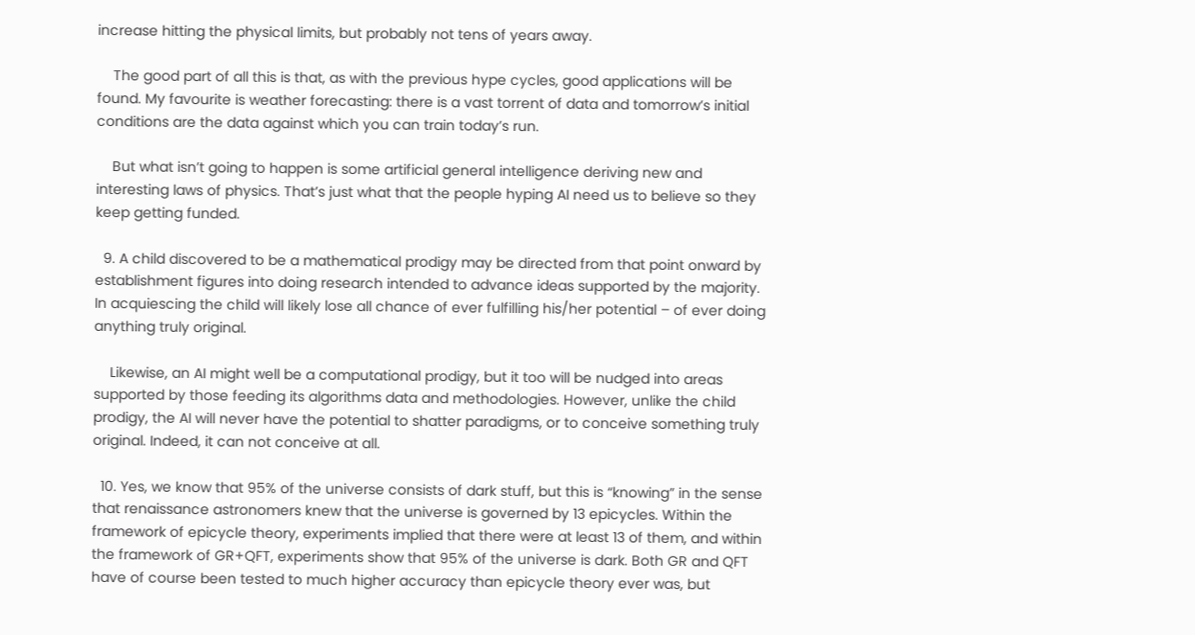increase hitting the physical limits, but probably not tens of years away.

    The good part of all this is that, as with the previous hype cycles, good applications will be found. My favourite is weather forecasting: there is a vast torrent of data and tomorrow’s initial conditions are the data against which you can train today’s run.

    But what isn’t going to happen is some artificial general intelligence deriving new and interesting laws of physics. That’s just what that the people hyping AI need us to believe so they keep getting funded.

  9. A child discovered to be a mathematical prodigy may be directed from that point onward by establishment figures into doing research intended to advance ideas supported by the majority. In acquiescing the child will likely lose all chance of ever fulfilling his/her potential – of ever doing anything truly original.

    Likewise, an AI might well be a computational prodigy, but it too will be nudged into areas supported by those feeding its algorithms data and methodologies. However, unlike the child prodigy, the AI will never have the potential to shatter paradigms, or to conceive something truly original. Indeed, it can not conceive at all.

  10. Yes, we know that 95% of the universe consists of dark stuff, but this is “knowing” in the sense that renaissance astronomers knew that the universe is governed by 13 epicycles. Within the framework of epicycle theory, experiments implied that there were at least 13 of them, and within the framework of GR+QFT, experiments show that 95% of the universe is dark. Both GR and QFT have of course been tested to much higher accuracy than epicycle theory ever was, but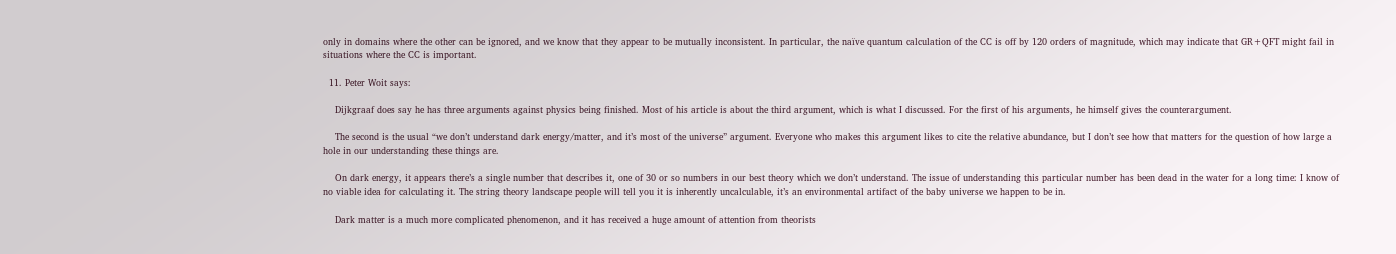only in domains where the other can be ignored, and we know that they appear to be mutually inconsistent. In particular, the naïve quantum calculation of the CC is off by 120 orders of magnitude, which may indicate that GR+QFT might fail in situations where the CC is important.

  11. Peter Woit says:

    Dijkgraaf does say he has three arguments against physics being finished. Most of his article is about the third argument, which is what I discussed. For the first of his arguments, he himself gives the counterargument.

    The second is the usual “we don’t understand dark energy/matter, and it’s most of the universe” argument. Everyone who makes this argument likes to cite the relative abundance, but I don’t see how that matters for the question of how large a hole in our understanding these things are.

    On dark energy, it appears there’s a single number that describes it, one of 30 or so numbers in our best theory which we don’t understand. The issue of understanding this particular number has been dead in the water for a long time: I know of no viable idea for calculating it. The string theory landscape people will tell you it is inherently uncalculable, it’s an environmental artifact of the baby universe we happen to be in.

    Dark matter is a much more complicated phenomenon, and it has received a huge amount of attention from theorists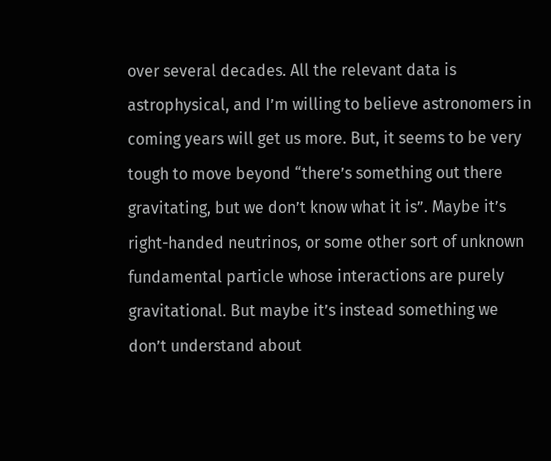over several decades. All the relevant data is astrophysical, and I’m willing to believe astronomers in coming years will get us more. But, it seems to be very tough to move beyond “there’s something out there gravitating, but we don’t know what it is”. Maybe it’s right-handed neutrinos, or some other sort of unknown fundamental particle whose interactions are purely gravitational. But maybe it’s instead something we don’t understand about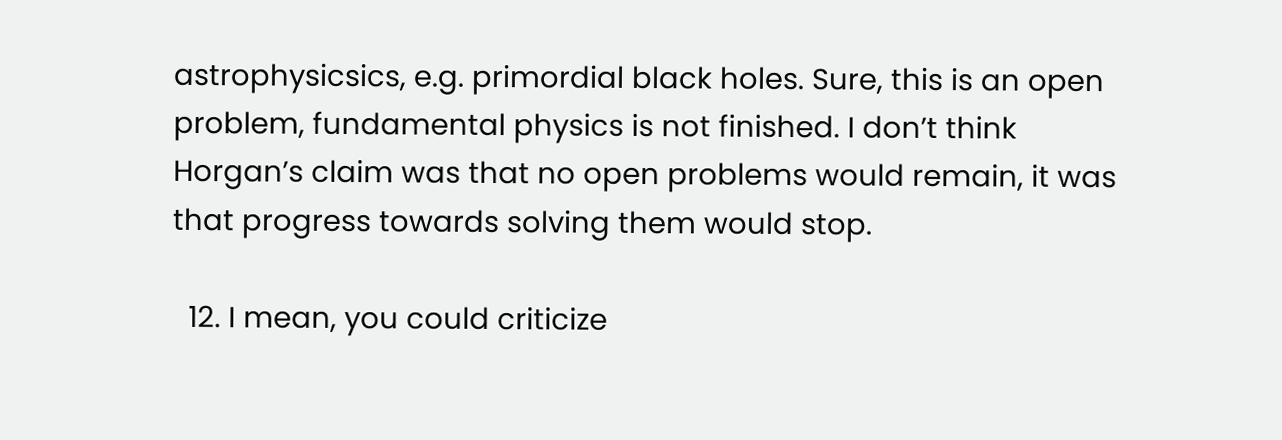astrophysicsics, e.g. primordial black holes. Sure, this is an open problem, fundamental physics is not finished. I don’t think Horgan’s claim was that no open problems would remain, it was that progress towards solving them would stop.

  12. I mean, you could criticize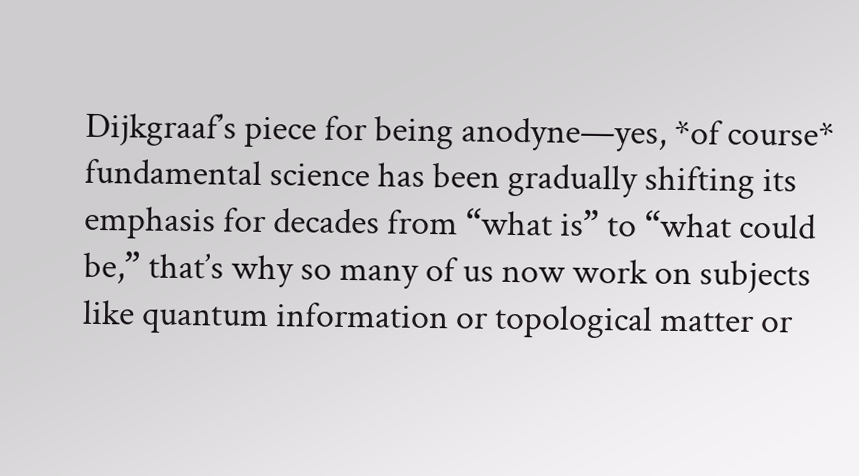Dijkgraaf’s piece for being anodyne—yes, *of course* fundamental science has been gradually shifting its emphasis for decades from “what is” to “what could be,” that’s why so many of us now work on subjects like quantum information or topological matter or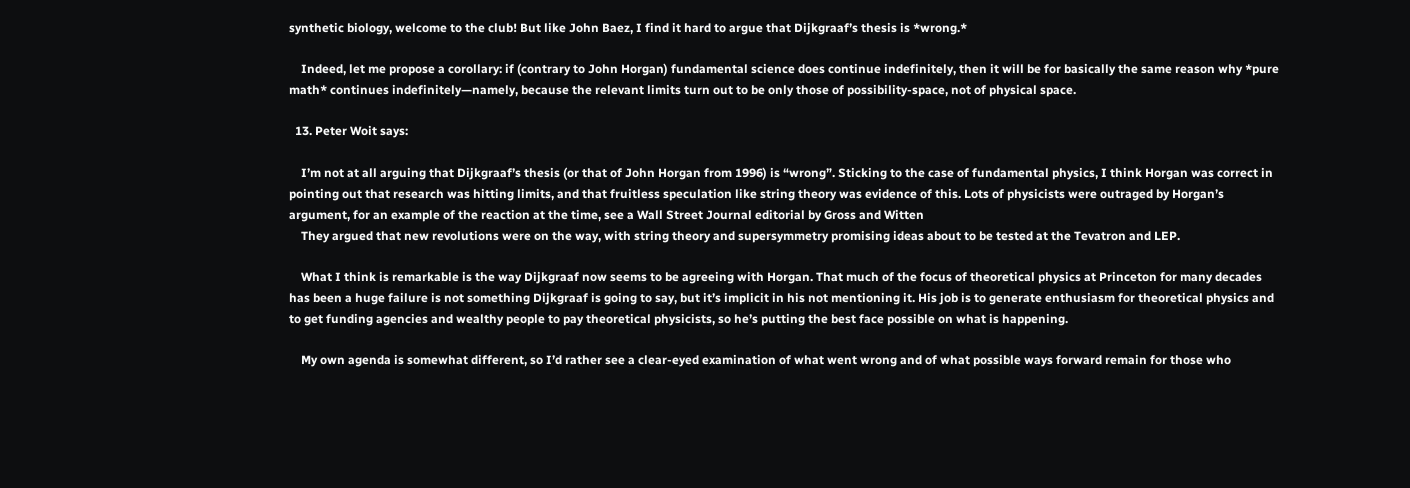synthetic biology, welcome to the club! But like John Baez, I find it hard to argue that Dijkgraaf’s thesis is *wrong.*

    Indeed, let me propose a corollary: if (contrary to John Horgan) fundamental science does continue indefinitely, then it will be for basically the same reason why *pure math* continues indefinitely—namely, because the relevant limits turn out to be only those of possibility-space, not of physical space.

  13. Peter Woit says:

    I’m not at all arguing that Dijkgraaf’s thesis (or that of John Horgan from 1996) is “wrong”. Sticking to the case of fundamental physics, I think Horgan was correct in pointing out that research was hitting limits, and that fruitless speculation like string theory was evidence of this. Lots of physicists were outraged by Horgan’s argument, for an example of the reaction at the time, see a Wall Street Journal editorial by Gross and Witten
    They argued that new revolutions were on the way, with string theory and supersymmetry promising ideas about to be tested at the Tevatron and LEP.

    What I think is remarkable is the way Dijkgraaf now seems to be agreeing with Horgan. That much of the focus of theoretical physics at Princeton for many decades has been a huge failure is not something Dijkgraaf is going to say, but it’s implicit in his not mentioning it. His job is to generate enthusiasm for theoretical physics and to get funding agencies and wealthy people to pay theoretical physicists, so he’s putting the best face possible on what is happening.

    My own agenda is somewhat different, so I’d rather see a clear-eyed examination of what went wrong and of what possible ways forward remain for those who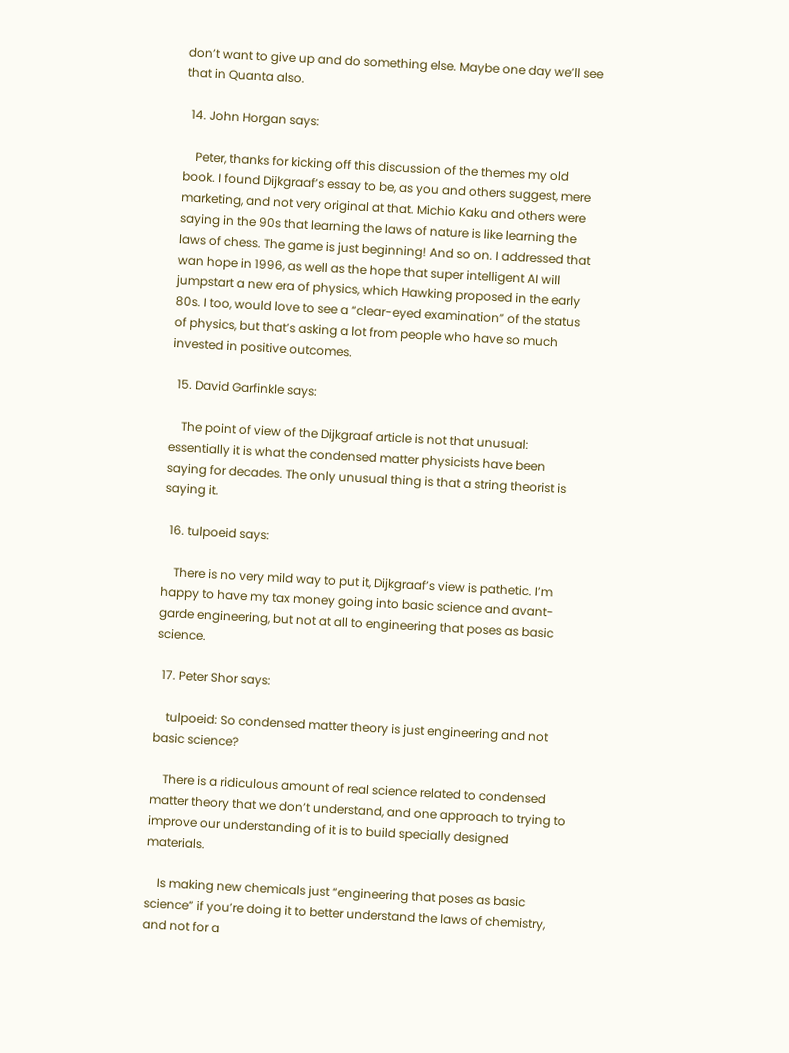don’t want to give up and do something else. Maybe one day we’ll see that in Quanta also.

  14. John Horgan says:

    Peter, thanks for kicking off this discussion of the themes my old book. I found Dijkgraaf’s essay to be, as you and others suggest, mere marketing, and not very original at that. Michio Kaku and others were saying in the 90s that learning the laws of nature is like learning the laws of chess. The game is just beginning! And so on. I addressed that wan hope in 1996, as well as the hope that super intelligent AI will jumpstart a new era of physics, which Hawking proposed in the early 80s. I too, would love to see a “clear-eyed examination” of the status of physics, but that’s asking a lot from people who have so much invested in positive outcomes.

  15. David Garfinkle says:

    The point of view of the Dijkgraaf article is not that unusual: essentially it is what the condensed matter physicists have been saying for decades. The only unusual thing is that a string theorist is saying it.

  16. tulpoeid says:

    There is no very mild way to put it, Dijkgraaf’s view is pathetic. I’m happy to have my tax money going into basic science and avant-garde engineering, but not at all to engineering that poses as basic science.

  17. Peter Shor says:

    tulpoeid: So condensed matter theory is just engineering and not basic science?

    There is a ridiculous amount of real science related to condensed matter theory that we don’t understand, and one approach to trying to improve our understanding of it is to build specially designed materials.

    Is making new chemicals just “engineering that poses as basic science” if you’re doing it to better understand the laws of chemistry, and not for a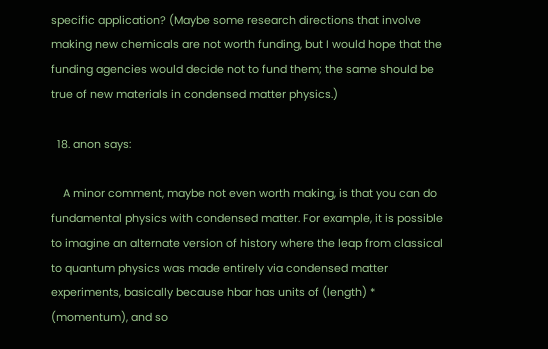specific application? (Maybe some research directions that involve making new chemicals are not worth funding, but I would hope that the funding agencies would decide not to fund them; the same should be true of new materials in condensed matter physics.)

  18. anon says:

    A minor comment, maybe not even worth making, is that you can do fundamental physics with condensed matter. For example, it is possible to imagine an alternate version of history where the leap from classical to quantum physics was made entirely via condensed matter experiments, basically because hbar has units of (length) * (momentum), and so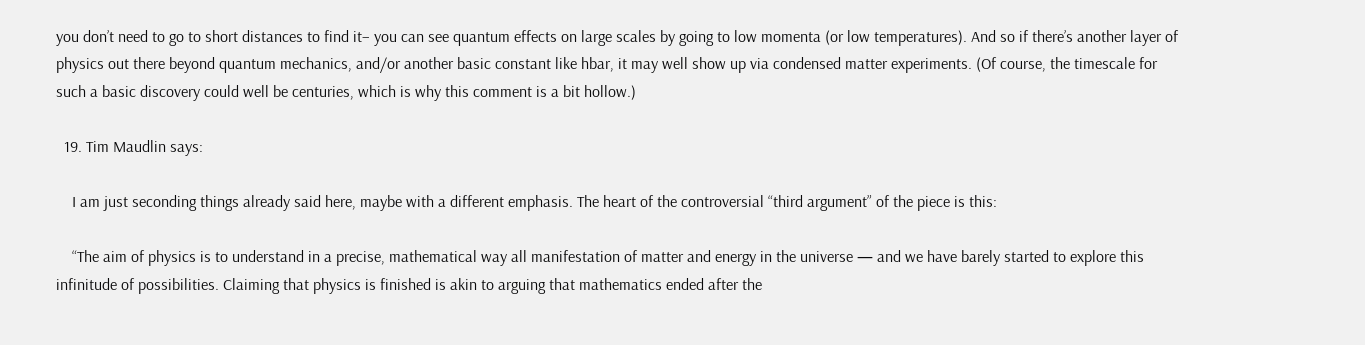you don’t need to go to short distances to find it– you can see quantum effects on large scales by going to low momenta (or low temperatures). And so if there’s another layer of physics out there beyond quantum mechanics, and/or another basic constant like hbar, it may well show up via condensed matter experiments. (Of course, the timescale for such a basic discovery could well be centuries, which is why this comment is a bit hollow.)

  19. Tim Maudlin says:

    I am just seconding things already said here, maybe with a different emphasis. The heart of the controversial “third argument” of the piece is this:

    “The aim of physics is to understand in a precise, mathematical way all manifestation of matter and energy in the universe — and we have barely started to explore this infinitude of possibilities. Claiming that physics is finished is akin to arguing that mathematics ended after the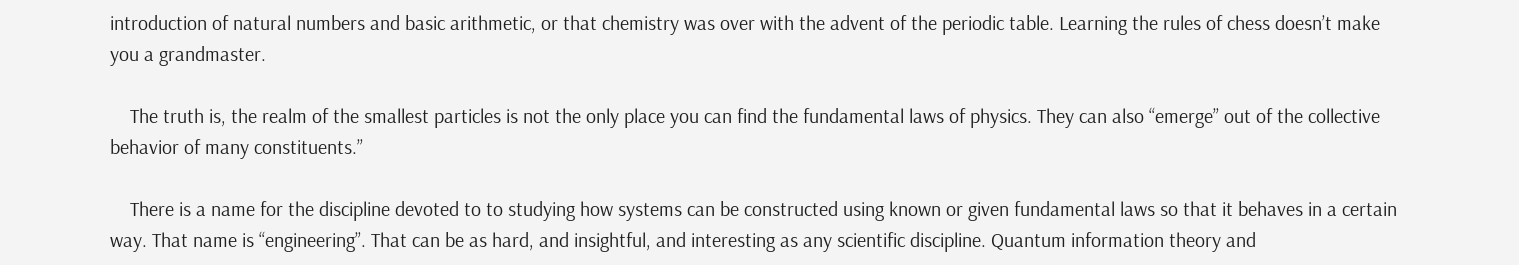introduction of natural numbers and basic arithmetic, or that chemistry was over with the advent of the periodic table. Learning the rules of chess doesn’t make you a grandmaster.

    The truth is, the realm of the smallest particles is not the only place you can find the fundamental laws of physics. They can also “emerge” out of the collective behavior of many constituents.”

    There is a name for the discipline devoted to to studying how systems can be constructed using known or given fundamental laws so that it behaves in a certain way. That name is “engineering”. That can be as hard, and insightful, and interesting as any scientific discipline. Quantum information theory and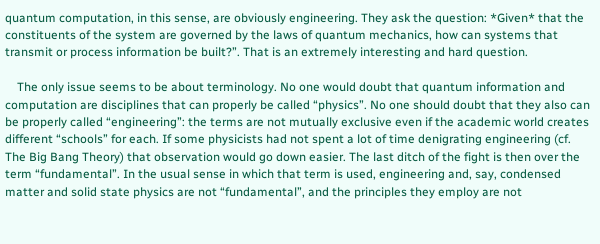quantum computation, in this sense, are obviously engineering. They ask the question: *Given* that the constituents of the system are governed by the laws of quantum mechanics, how can systems that transmit or process information be built?”. That is an extremely interesting and hard question.

    The only issue seems to be about terminology. No one would doubt that quantum information and computation are disciplines that can properly be called “physics”. No one should doubt that they also can be properly called “engineering”: the terms are not mutually exclusive even if the academic world creates different “schools” for each. If some physicists had not spent a lot of time denigrating engineering (cf. The Big Bang Theory) that observation would go down easier. The last ditch of the fight is then over the term “fundamental”. In the usual sense in which that term is used, engineering and, say, condensed matter and solid state physics are not “fundamental”, and the principles they employ are not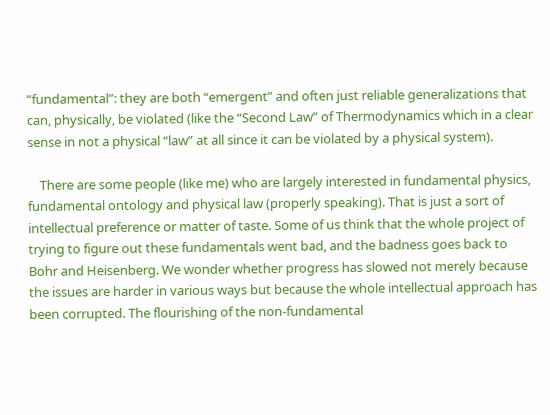“fundamental”: they are both “emergent” and often just reliable generalizations that can, physically, be violated (like the “Second Law” of Thermodynamics which in a clear sense in not a physical “law” at all since it can be violated by a physical system).

    There are some people (like me) who are largely interested in fundamental physics, fundamental ontology and physical law (properly speaking). That is just a sort of intellectual preference or matter of taste. Some of us think that the whole project of trying to figure out these fundamentals went bad, and the badness goes back to Bohr and Heisenberg. We wonder whether progress has slowed not merely because the issues are harder in various ways but because the whole intellectual approach has been corrupted. The flourishing of the non-fundamental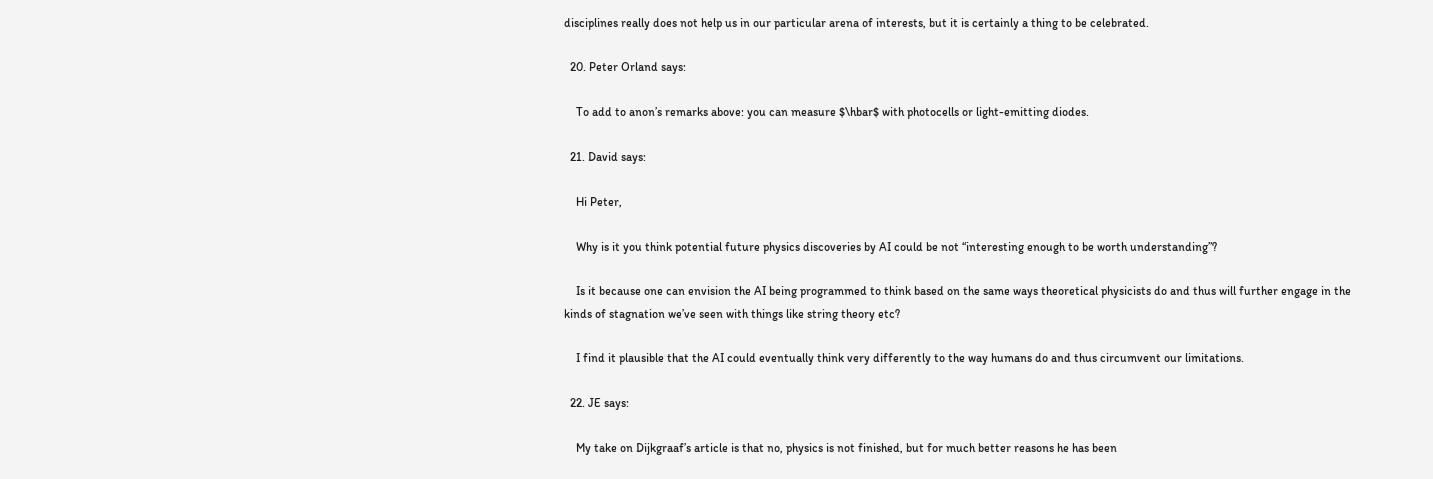disciplines really does not help us in our particular arena of interests, but it is certainly a thing to be celebrated.

  20. Peter Orland says:

    To add to anon’s remarks above: you can measure $\hbar$ with photocells or light-emitting diodes.

  21. David says:

    Hi Peter,

    Why is it you think potential future physics discoveries by AI could be not “interesting enough to be worth understanding”?

    Is it because one can envision the AI being programmed to think based on the same ways theoretical physicists do and thus will further engage in the kinds of stagnation we’ve seen with things like string theory etc?

    I find it plausible that the AI could eventually think very differently to the way humans do and thus circumvent our limitations.

  22. JE says:

    My take on Dijkgraaf’s article is that no, physics is not finished, but for much better reasons he has been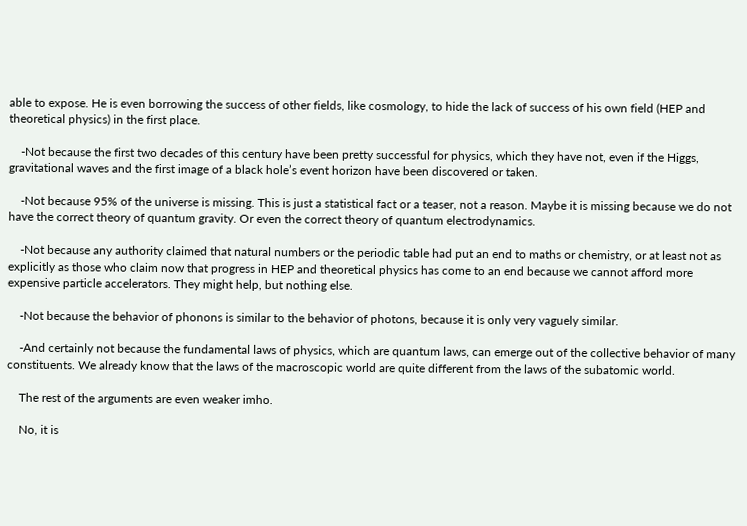able to expose. He is even borrowing the success of other fields, like cosmology, to hide the lack of success of his own field (HEP and theoretical physics) in the first place.

    -Not because the first two decades of this century have been pretty successful for physics, which they have not, even if the Higgs, gravitational waves and the first image of a black hole’s event horizon have been discovered or taken.

    -Not because 95% of the universe is missing. This is just a statistical fact or a teaser, not a reason. Maybe it is missing because we do not have the correct theory of quantum gravity. Or even the correct theory of quantum electrodynamics.

    -Not because any authority claimed that natural numbers or the periodic table had put an end to maths or chemistry, or at least not as explicitly as those who claim now that progress in HEP and theoretical physics has come to an end because we cannot afford more expensive particle accelerators. They might help, but nothing else.

    -Not because the behavior of phonons is similar to the behavior of photons, because it is only very vaguely similar.

    -And certainly not because the fundamental laws of physics, which are quantum laws, can emerge out of the collective behavior of many constituents. We already know that the laws of the macroscopic world are quite different from the laws of the subatomic world.

    The rest of the arguments are even weaker imho.

    No, it is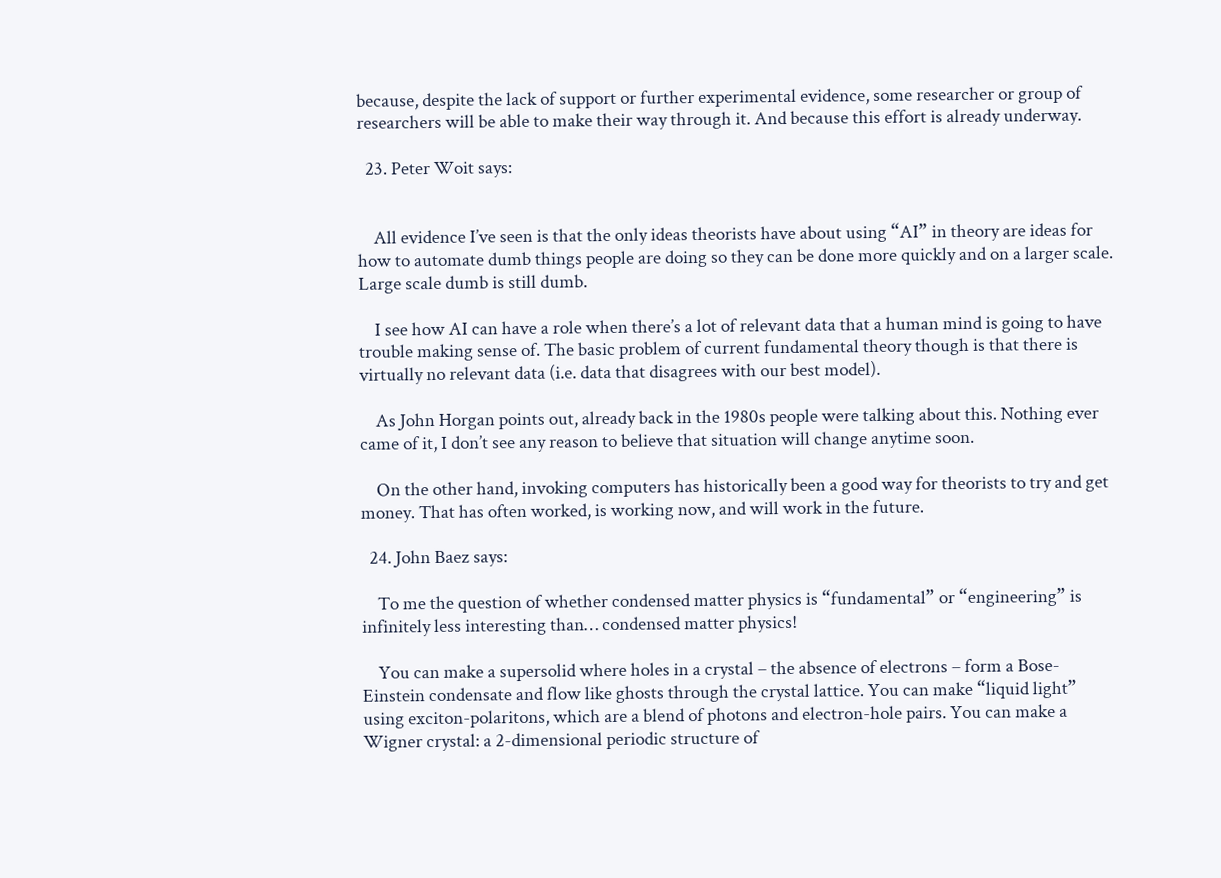because, despite the lack of support or further experimental evidence, some researcher or group of researchers will be able to make their way through it. And because this effort is already underway.

  23. Peter Woit says:


    All evidence I’ve seen is that the only ideas theorists have about using “AI” in theory are ideas for how to automate dumb things people are doing so they can be done more quickly and on a larger scale. Large scale dumb is still dumb.

    I see how AI can have a role when there’s a lot of relevant data that a human mind is going to have trouble making sense of. The basic problem of current fundamental theory though is that there is virtually no relevant data (i.e. data that disagrees with our best model).

    As John Horgan points out, already back in the 1980s people were talking about this. Nothing ever came of it, I don’t see any reason to believe that situation will change anytime soon.

    On the other hand, invoking computers has historically been a good way for theorists to try and get money. That has often worked, is working now, and will work in the future.

  24. John Baez says:

    To me the question of whether condensed matter physics is “fundamental” or “engineering” is infinitely less interesting than… condensed matter physics!

    You can make a supersolid where holes in a crystal – the absence of electrons – form a Bose-Einstein condensate and flow like ghosts through the crystal lattice. You can make “liquid light” using exciton-polaritons, which are a blend of photons and electron-hole pairs. You can make a Wigner crystal: a 2-dimensional periodic structure of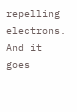repelling electrons. And it goes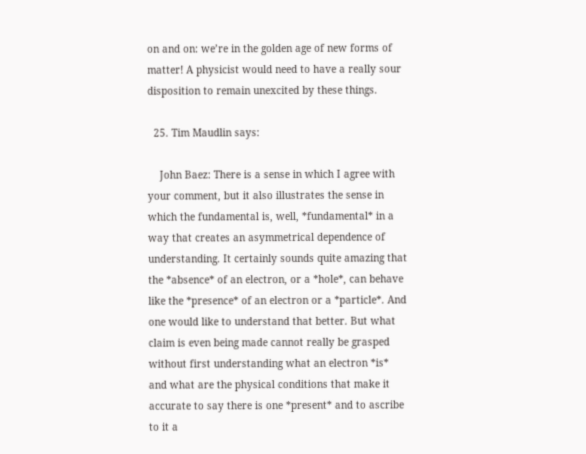on and on: we’re in the golden age of new forms of matter! A physicist would need to have a really sour disposition to remain unexcited by these things.

  25. Tim Maudlin says:

    John Baez: There is a sense in which I agree with your comment, but it also illustrates the sense in which the fundamental is, well, *fundamental* in a way that creates an asymmetrical dependence of understanding. It certainly sounds quite amazing that the *absence* of an electron, or a *hole*, can behave like the *presence* of an electron or a *particle*. And one would like to understand that better. But what claim is even being made cannot really be grasped without first understanding what an electron *is* and what are the physical conditions that make it accurate to say there is one *present* and to ascribe to it a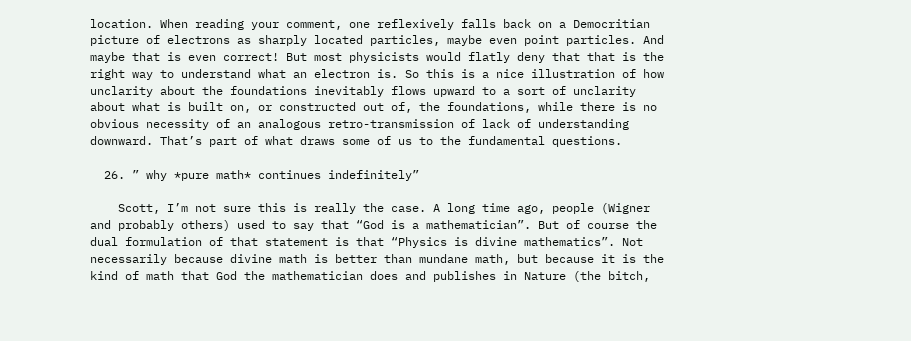location. When reading your comment, one reflexively falls back on a Democritian picture of electrons as sharply located particles, maybe even point particles. And maybe that is even correct! But most physicists would flatly deny that that is the right way to understand what an electron is. So this is a nice illustration of how unclarity about the foundations inevitably flows upward to a sort of unclarity about what is built on, or constructed out of, the foundations, while there is no obvious necessity of an analogous retro-transmission of lack of understanding downward. That’s part of what draws some of us to the fundamental questions.

  26. ” why *pure math* continues indefinitely”

    Scott, I’m not sure this is really the case. A long time ago, people (Wigner and probably others) used to say that “God is a mathematician”. But of course the dual formulation of that statement is that “Physics is divine mathematics”. Not necessarily because divine math is better than mundane math, but because it is the kind of math that God the mathematician does and publishes in Nature (the bitch,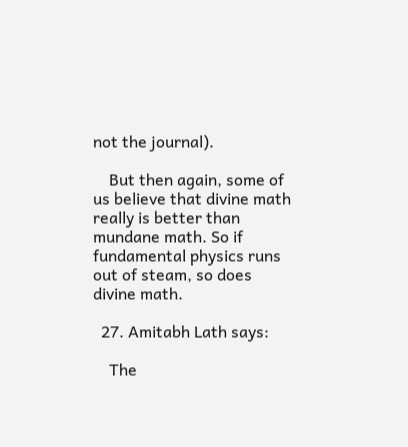not the journal).

    But then again, some of us believe that divine math really is better than mundane math. So if fundamental physics runs out of steam, so does divine math.

  27. Amitabh Lath says:

    The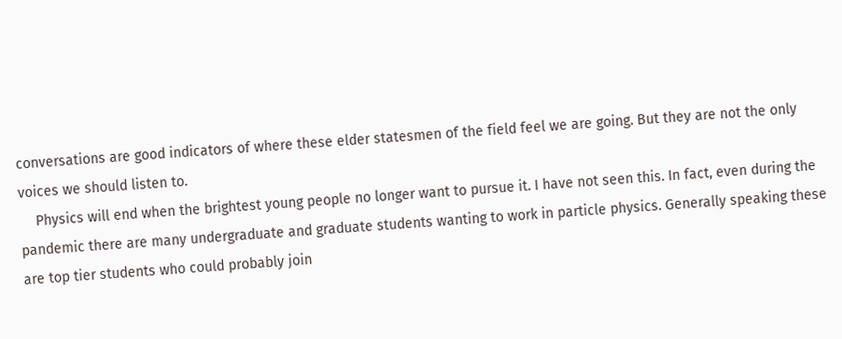conversations are good indicators of where these elder statesmen of the field feel we are going. But they are not the only voices we should listen to.
    Physics will end when the brightest young people no longer want to pursue it. I have not seen this. In fact, even during the pandemic there are many undergraduate and graduate students wanting to work in particle physics. Generally speaking these are top tier students who could probably join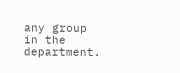any group in the department.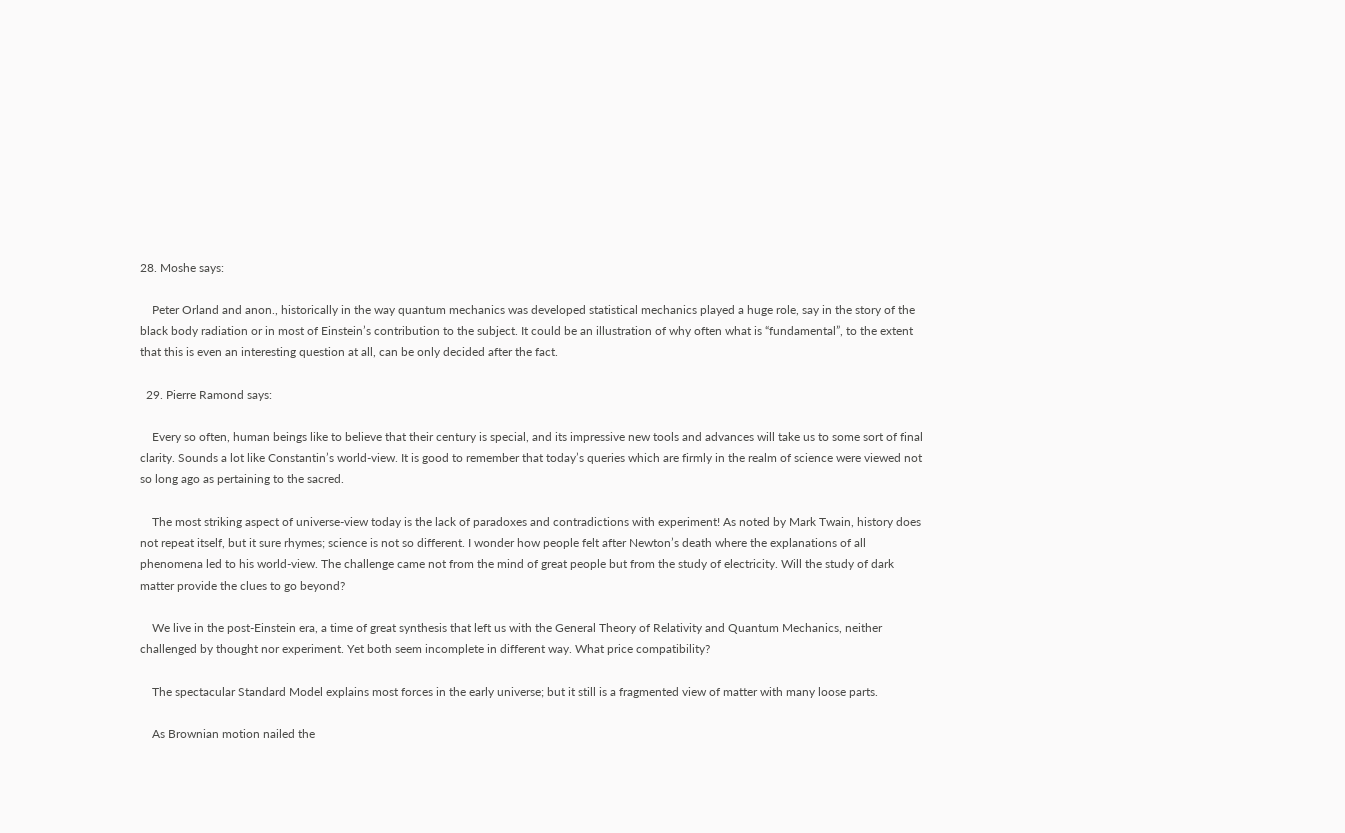28. Moshe says:

    Peter Orland and anon., historically in the way quantum mechanics was developed statistical mechanics played a huge role, say in the story of the black body radiation or in most of Einstein’s contribution to the subject. It could be an illustration of why often what is “fundamental”, to the extent that this is even an interesting question at all, can be only decided after the fact.

  29. Pierre Ramond says:

    Every so often, human beings like to believe that their century is special, and its impressive new tools and advances will take us to some sort of final clarity. Sounds a lot like Constantin’s world-view. It is good to remember that today’s queries which are firmly in the realm of science were viewed not so long ago as pertaining to the sacred.

    The most striking aspect of universe-view today is the lack of paradoxes and contradictions with experiment! As noted by Mark Twain, history does not repeat itself, but it sure rhymes; science is not so different. I wonder how people felt after Newton’s death where the explanations of all phenomena led to his world-view. The challenge came not from the mind of great people but from the study of electricity. Will the study of dark matter provide the clues to go beyond?

    We live in the post-Einstein era, a time of great synthesis that left us with the General Theory of Relativity and Quantum Mechanics, neither challenged by thought nor experiment. Yet both seem incomplete in different way. What price compatibility?

    The spectacular Standard Model explains most forces in the early universe; but it still is a fragmented view of matter with many loose parts.

    As Brownian motion nailed the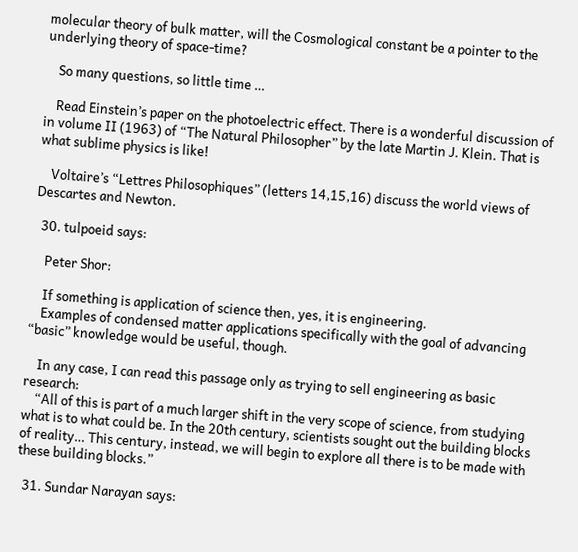molecular theory of bulk matter, will the Cosmological constant be a pointer to the underlying theory of space-time?

    So many questions, so little time …

    Read Einstein’s paper on the photoelectric effect. There is a wonderful discussion of in volume II (1963) of “The Natural Philosopher” by the late Martin J. Klein. That is what sublime physics is like!

    Voltaire’s “Lettres Philosophiques” (letters 14,15,16) discuss the world views of Descartes and Newton.

  30. tulpoeid says:

    Peter Shor:

    If something is application of science then, yes, it is engineering.
    Examples of condensed matter applications specifically with the goal of advancing “basic” knowledge would be useful, though.

    In any case, I can read this passage only as trying to sell engineering as basic research:
    “All of this is part of a much larger shift in the very scope of science, from studying what is to what could be. In the 20th century, scientists sought out the building blocks of reality… This century, instead, we will begin to explore all there is to be made with these building blocks.”

  31. Sundar Narayan says: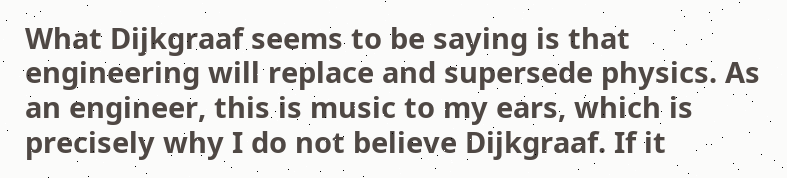What Dijkgraaf seems to be saying is that engineering will replace and supersede physics. As an engineer, this is music to my ears, which is precisely why I do not believe Dijkgraaf. If it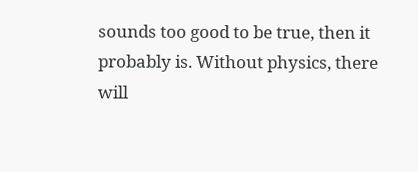sounds too good to be true, then it probably is. Without physics, there will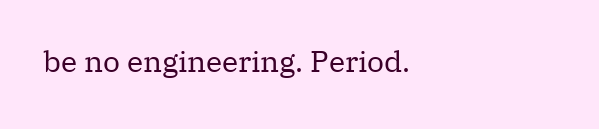be no engineering. Period.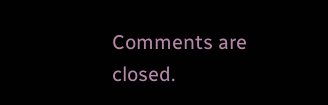Comments are closed.